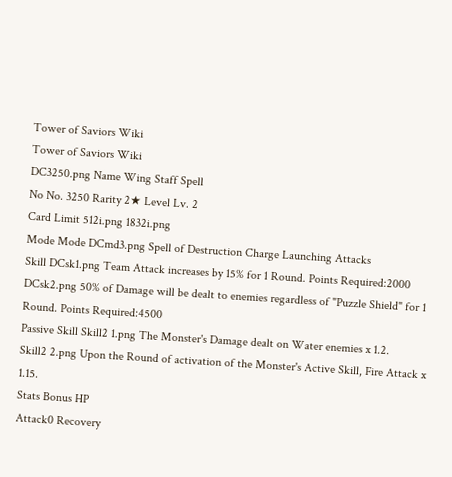Tower of Saviors Wiki
Tower of Saviors Wiki
DC3250.png Name Wing Staff Spell
No No. 3250 Rarity 2★ Level Lv. 2
Card Limit 512i.png 1832i.png
Mode Mode DCmd3.png Spell of Destruction Charge Launching Attacks
Skill DCsk1.png Team Attack increases by 15% for 1 Round. Points Required:2000
DCsk2.png 50% of Damage will be dealt to enemies regardless of "Puzzle Shield" for 1 Round. Points Required:4500
Passive Skill Skill2 1.png The Monster's Damage dealt on Water enemies x 1.2.
Skill2 2.png Upon the Round of activation of the Monster's Active Skill, Fire Attack x 1.15.
Stats Bonus HP
Attack0 Recovery